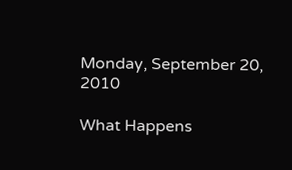Monday, September 20, 2010

What Happens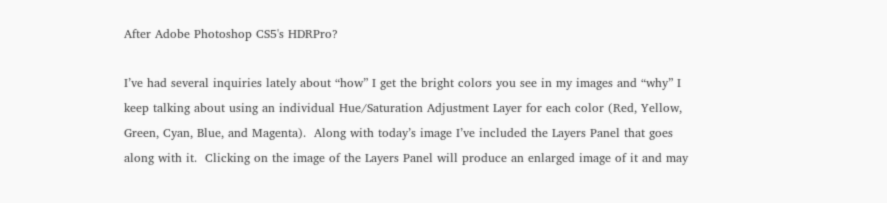After Adobe Photoshop CS5's HDRPro?

I’ve had several inquiries lately about “how” I get the bright colors you see in my images and “why” I keep talking about using an individual Hue/Saturation Adjustment Layer for each color (Red, Yellow, Green, Cyan, Blue, and Magenta).  Along with today’s image I’ve included the Layers Panel that goes along with it.  Clicking on the image of the Layers Panel will produce an enlarged image of it and may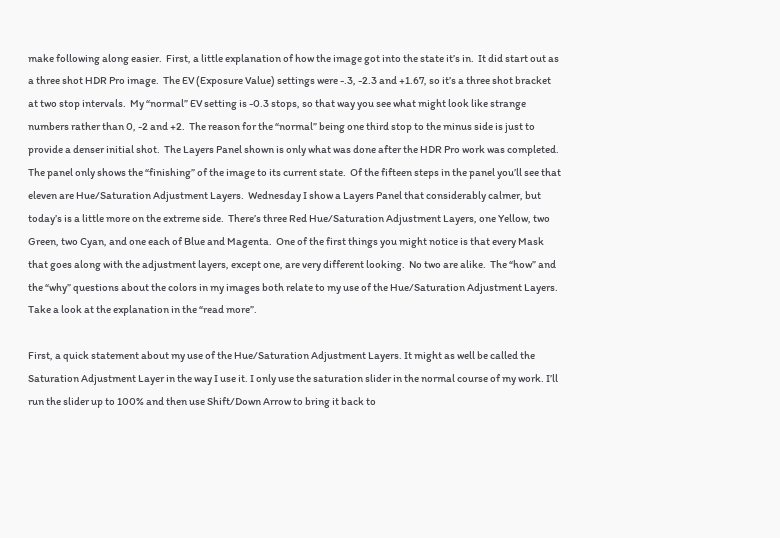make following along easier.  First, a little explanation of how the image got into the state it’s in.  It did start out as a three shot HDR Pro image.  The EV (Exposure Value) settings were -.3, -2.3 and +1.67, so it’s a three shot bracket at two stop intervals.  My “normal” EV setting is -0.3 stops, so that way you see what might look like strange numbers rather than 0, -2 and +2.  The reason for the “normal” being one third stop to the minus side is just to provide a denser initial shot.  The Layers Panel shown is only what was done after the HDR Pro work was completed.  The panel only shows the “finishing” of the image to its current state.  Of the fifteen steps in the panel you’ll see that eleven are Hue/Saturation Adjustment Layers.  Wednesday I show a Layers Panel that considerably calmer, but today’s is a little more on the extreme side.  There’s three Red Hue/Saturation Adjustment Layers, one Yellow, two Green, two Cyan, and one each of Blue and Magenta.  One of the first things you might notice is that every Mask that goes along with the adjustment layers, except one, are very different looking.  No two are alike.  The “how” and the “why” questions about the colors in my images both relate to my use of the Hue/Saturation Adjustment Layers.  Take a look at the explanation in the “read more”.

First, a quick statement about my use of the Hue/Saturation Adjustment Layers. It might as well be called the Saturation Adjustment Layer in the way I use it. I only use the saturation slider in the normal course of my work. I’ll run the slider up to 100% and then use Shift/Down Arrow to bring it back to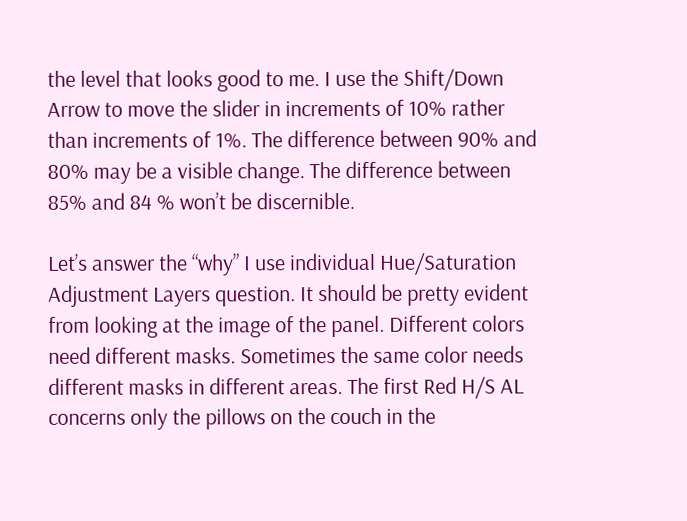the level that looks good to me. I use the Shift/Down Arrow to move the slider in increments of 10% rather than increments of 1%. The difference between 90% and 80% may be a visible change. The difference between 85% and 84 % won’t be discernible.

Let’s answer the “why” I use individual Hue/Saturation Adjustment Layers question. It should be pretty evident from looking at the image of the panel. Different colors need different masks. Sometimes the same color needs different masks in different areas. The first Red H/S AL concerns only the pillows on the couch in the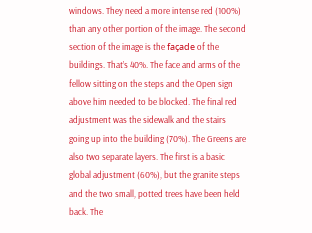windows. They need a more intense red (100%) than any other portion of the image. The second section of the image is the façade of the buildings. That’s 40%. The face and arms of the fellow sitting on the steps and the Open sign above him needed to be blocked. The final red adjustment was the sidewalk and the stairs going up into the building (70%). The Greens are also two separate layers. The first is a basic global adjustment (60%), but the granite steps and the two small, potted trees have been held back. The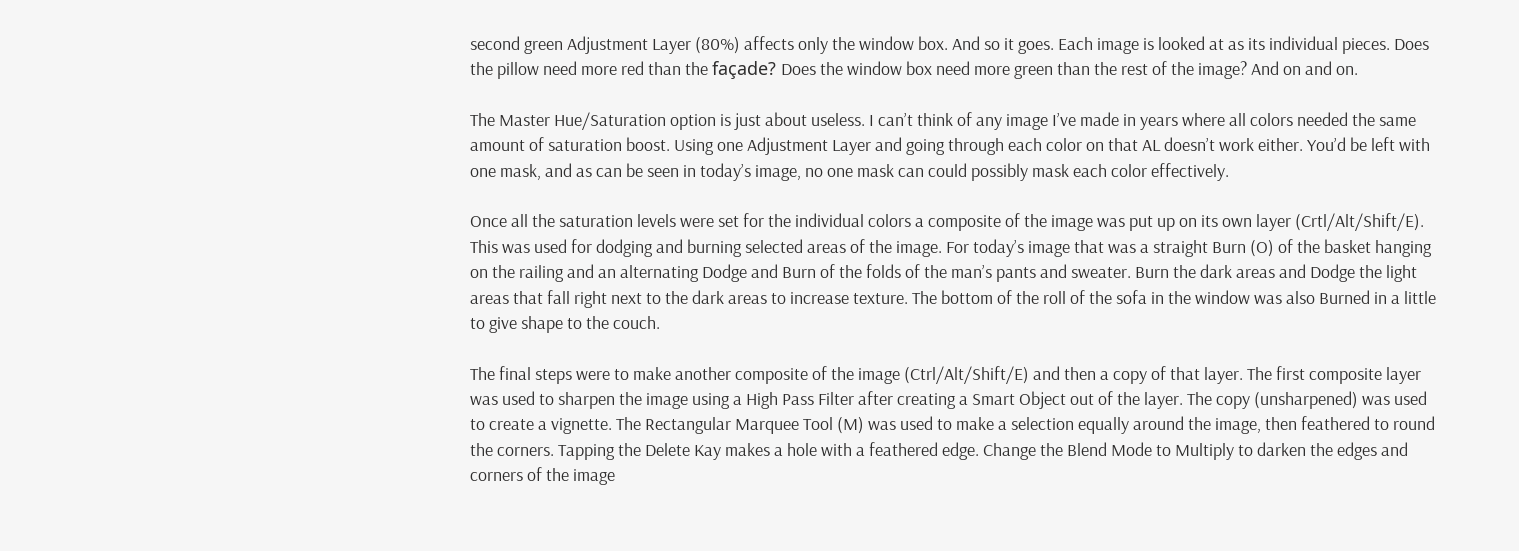second green Adjustment Layer (80%) affects only the window box. And so it goes. Each image is looked at as its individual pieces. Does the pillow need more red than the façade? Does the window box need more green than the rest of the image? And on and on.

The Master Hue/Saturation option is just about useless. I can’t think of any image I’ve made in years where all colors needed the same amount of saturation boost. Using one Adjustment Layer and going through each color on that AL doesn’t work either. You’d be left with one mask, and as can be seen in today’s image, no one mask can could possibly mask each color effectively.

Once all the saturation levels were set for the individual colors a composite of the image was put up on its own layer (Crtl/Alt/Shift/E). This was used for dodging and burning selected areas of the image. For today’s image that was a straight Burn (O) of the basket hanging on the railing and an alternating Dodge and Burn of the folds of the man’s pants and sweater. Burn the dark areas and Dodge the light areas that fall right next to the dark areas to increase texture. The bottom of the roll of the sofa in the window was also Burned in a little to give shape to the couch.

The final steps were to make another composite of the image (Ctrl/Alt/Shift/E) and then a copy of that layer. The first composite layer was used to sharpen the image using a High Pass Filter after creating a Smart Object out of the layer. The copy (unsharpened) was used to create a vignette. The Rectangular Marquee Tool (M) was used to make a selection equally around the image, then feathered to round the corners. Tapping the Delete Kay makes a hole with a feathered edge. Change the Blend Mode to Multiply to darken the edges and corners of the image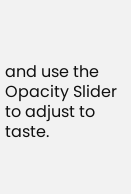and use the Opacity Slider to adjust to taste.